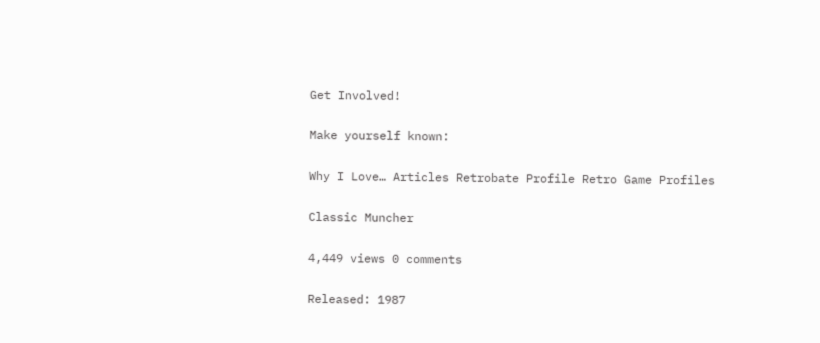Get Involved!

Make yourself known:

Why I Love… Articles Retrobate Profile Retro Game Profiles

Classic Muncher

4,449 views 0 comments

Released: 1987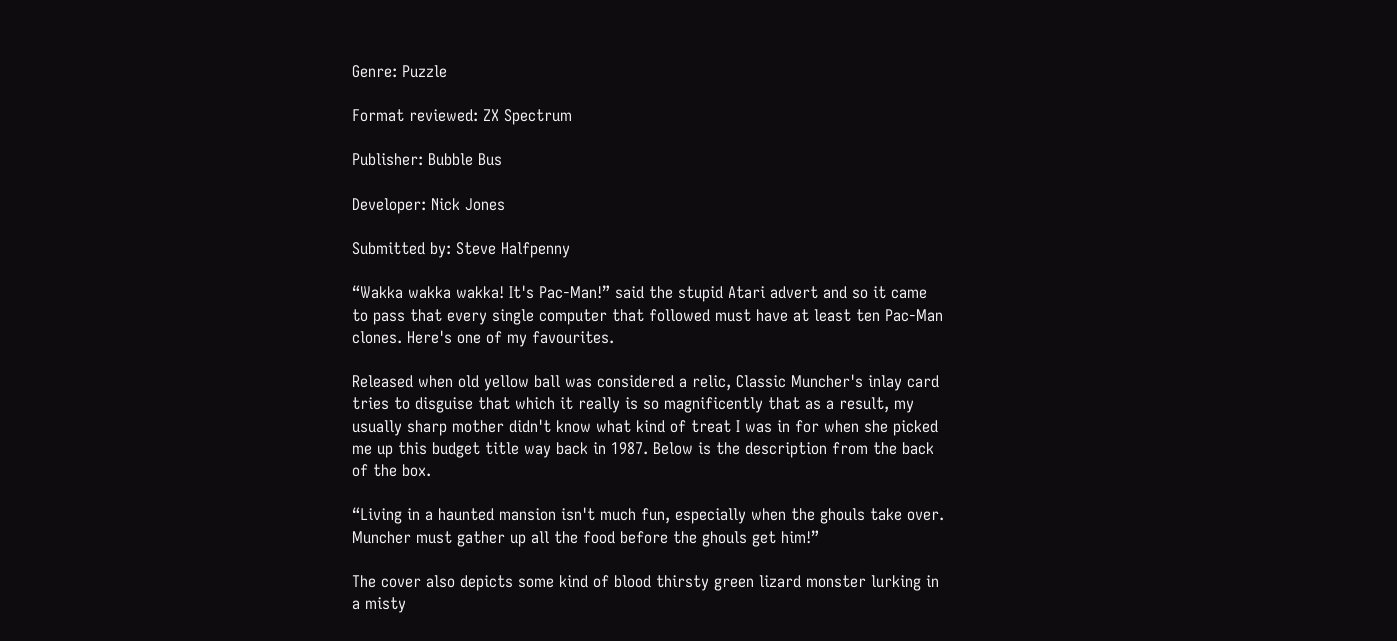Genre: Puzzle

Format reviewed: ZX Spectrum

Publisher: Bubble Bus

Developer: Nick Jones

Submitted by: Steve Halfpenny

“Wakka wakka wakka! It's Pac-Man!” said the stupid Atari advert and so it came to pass that every single computer that followed must have at least ten Pac-Man clones. Here's one of my favourites.

Released when old yellow ball was considered a relic, Classic Muncher's inlay card tries to disguise that which it really is so magnificently that as a result, my usually sharp mother didn't know what kind of treat I was in for when she picked me up this budget title way back in 1987. Below is the description from the back of the box.

“Living in a haunted mansion isn't much fun, especially when the ghouls take over. Muncher must gather up all the food before the ghouls get him!”

The cover also depicts some kind of blood thirsty green lizard monster lurking in a misty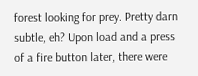forest looking for prey. Pretty darn subtle, eh? Upon load and a press of a fire button later, there were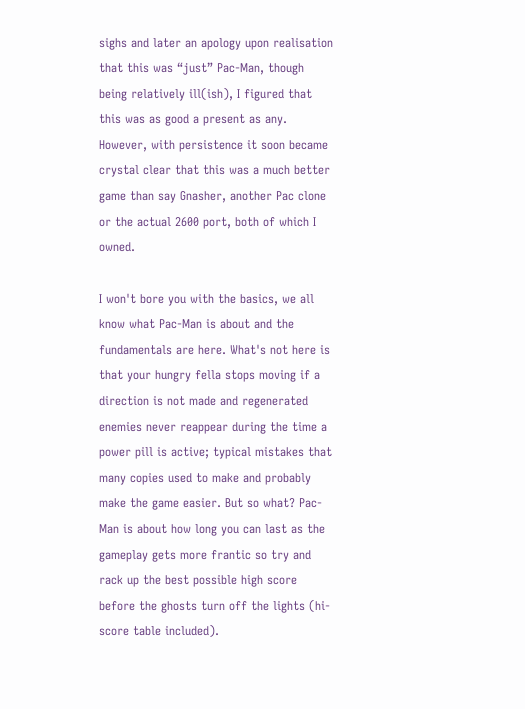sighs and later an apology upon realisation that this was “just” Pac-Man, though being relatively ill(ish), I figured that this was as good a present as any. However, with persistence it soon became crystal clear that this was a much better game than say Gnasher, another Pac clone or the actual 2600 port, both of which I owned.

I won't bore you with the basics, we all know what Pac-Man is about and the fundamentals are here. What's not here is that your hungry fella stops moving if a direction is not made and regenerated enemies never reappear during the time a power pill is active; typical mistakes that many copies used to make and probably make the game easier. But so what? Pac-Man is about how long you can last as the gameplay gets more frantic so try and rack up the best possible high score before the ghosts turn off the lights (hi-score table included).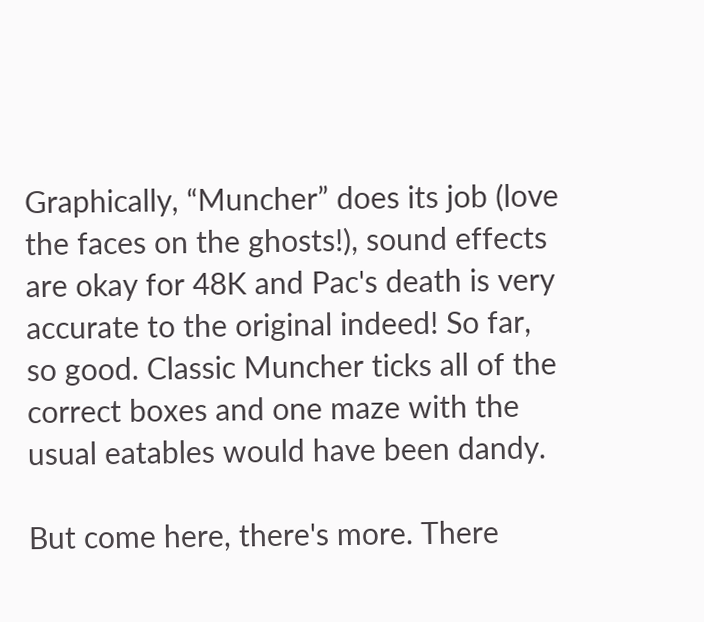Graphically, “Muncher” does its job (love the faces on the ghosts!), sound effects are okay for 48K and Pac's death is very accurate to the original indeed! So far, so good. Classic Muncher ticks all of the correct boxes and one maze with the usual eatables would have been dandy.

But come here, there's more. There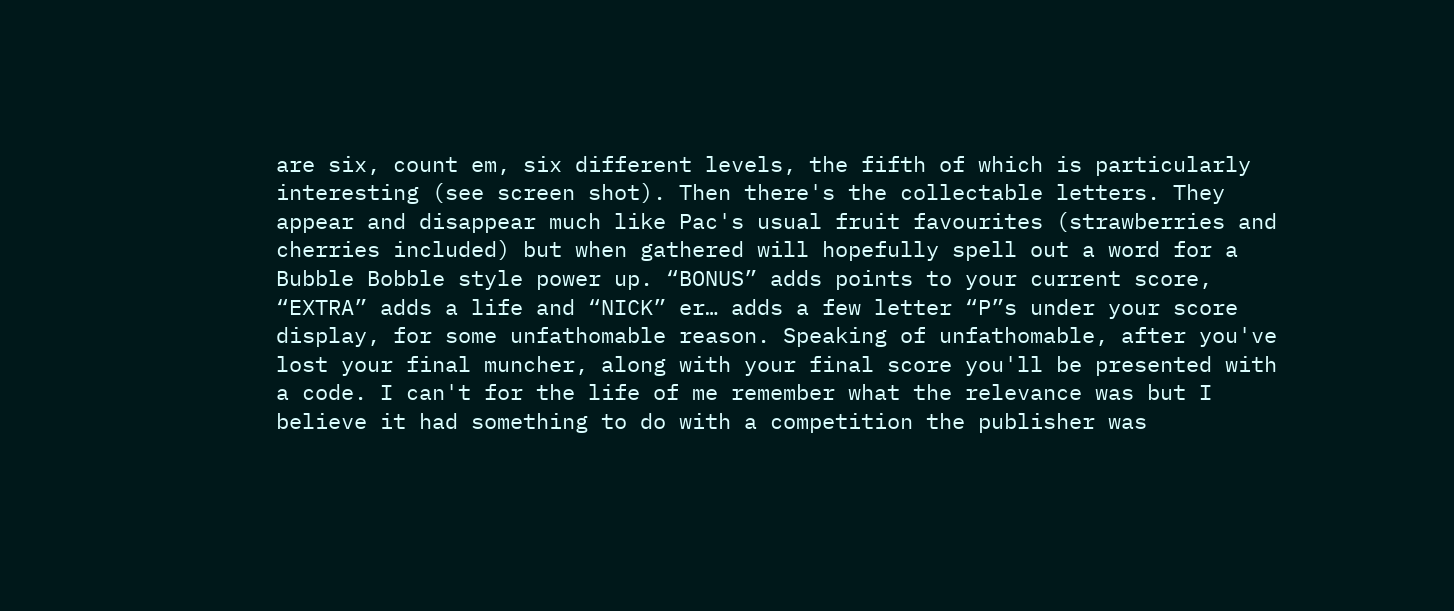are six, count em, six different levels, the fifth of which is particularly interesting (see screen shot). Then there's the collectable letters. They appear and disappear much like Pac's usual fruit favourites (strawberries and cherries included) but when gathered will hopefully spell out a word for a Bubble Bobble style power up. “BONUS” adds points to your current score, “EXTRA” adds a life and “NICK” er… adds a few letter “P”s under your score display, for some unfathomable reason. Speaking of unfathomable, after you've lost your final muncher, along with your final score you'll be presented with a code. I can't for the life of me remember what the relevance was but I believe it had something to do with a competition the publisher was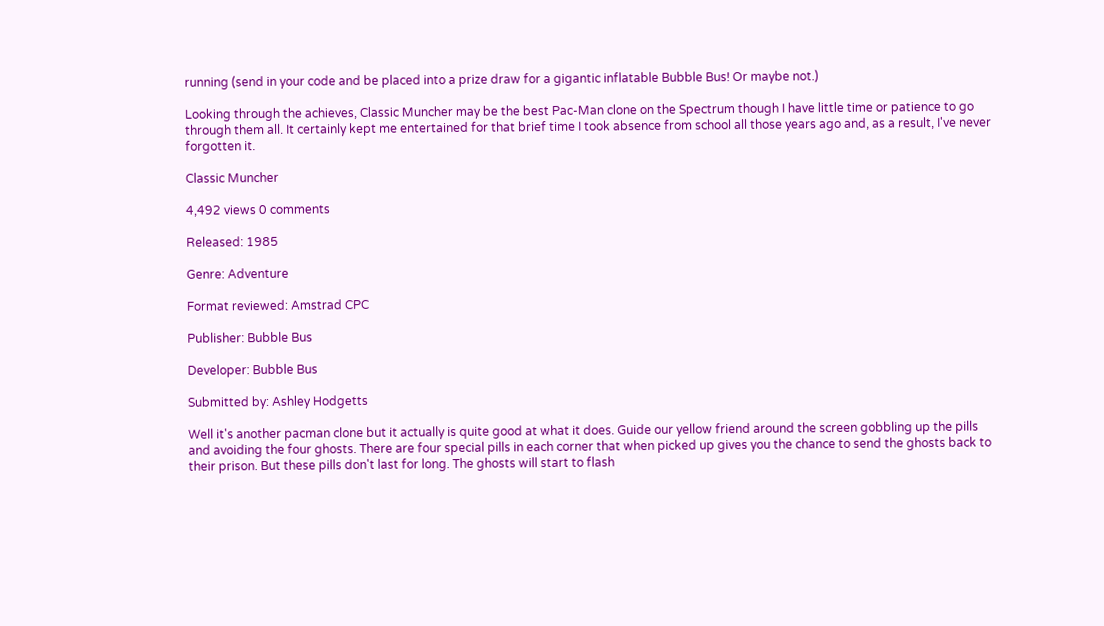running (send in your code and be placed into a prize draw for a gigantic inflatable Bubble Bus! Or maybe not.)

Looking through the achieves, Classic Muncher may be the best Pac-Man clone on the Spectrum though I have little time or patience to go through them all. It certainly kept me entertained for that brief time I took absence from school all those years ago and, as a result, I've never forgotten it.

Classic Muncher

4,492 views 0 comments

Released: 1985

Genre: Adventure

Format reviewed: Amstrad CPC

Publisher: Bubble Bus

Developer: Bubble Bus

Submitted by: Ashley Hodgetts

Well it's another pacman clone but it actually is quite good at what it does. Guide our yellow friend around the screen gobbling up the pills and avoiding the four ghosts. There are four special pills in each corner that when picked up gives you the chance to send the ghosts back to their prison. But these pills don't last for long. The ghosts will start to flash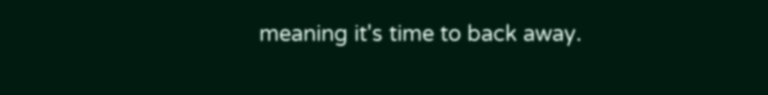meaning it's time to back away.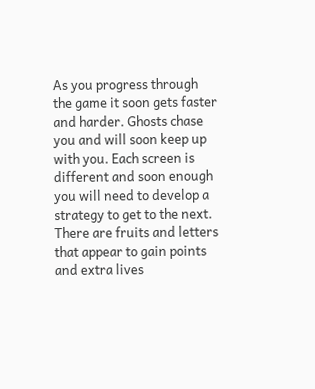As you progress through the game it soon gets faster and harder. Ghosts chase you and will soon keep up with you. Each screen is different and soon enough you will need to develop a strategy to get to the next. There are fruits and letters that appear to gain points and extra lives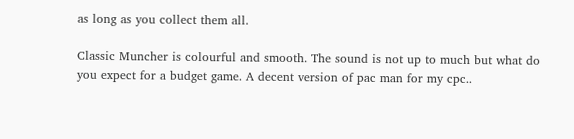as long as you collect them all.

Classic Muncher is colourful and smooth. The sound is not up to much but what do you expect for a budget game. A decent version of pac man for my cpc..